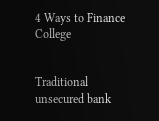4 Ways to Finance College


Traditional unsecured bank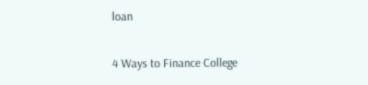loan

4 Ways to Finance College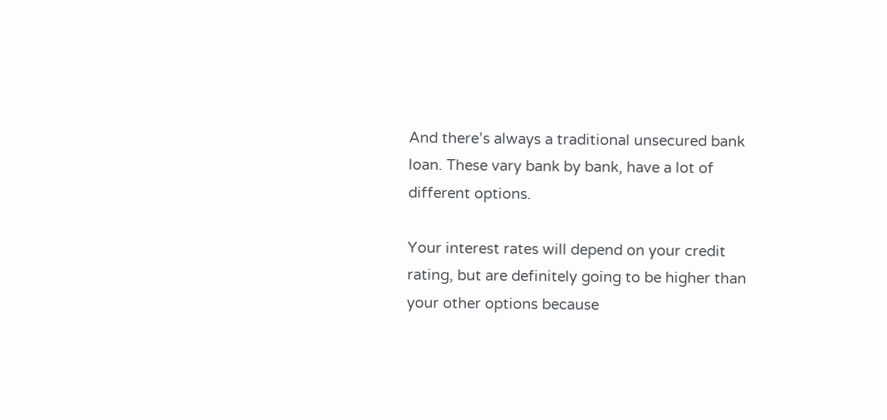And there’s always a traditional unsecured bank loan. These vary bank by bank, have a lot of different options.

Your interest rates will depend on your credit rating, but are definitely going to be higher than your other options because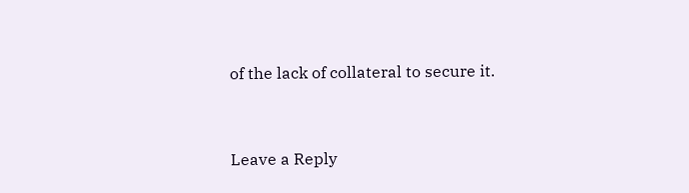of the lack of collateral to secure it.


Leave a Reply